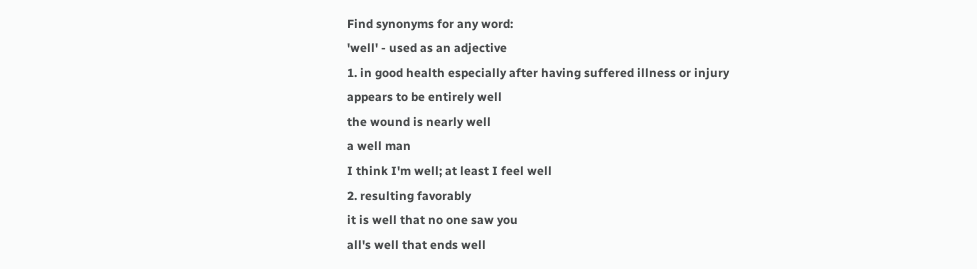Find synonyms for any word:
'well' - used as an adjective
1. in good health especially after having suffered illness or injury
appears to be entirely well
the wound is nearly well
a well man
I think I'm well; at least I feel well
2. resulting favorably
it is well that no one saw you
all's well that ends well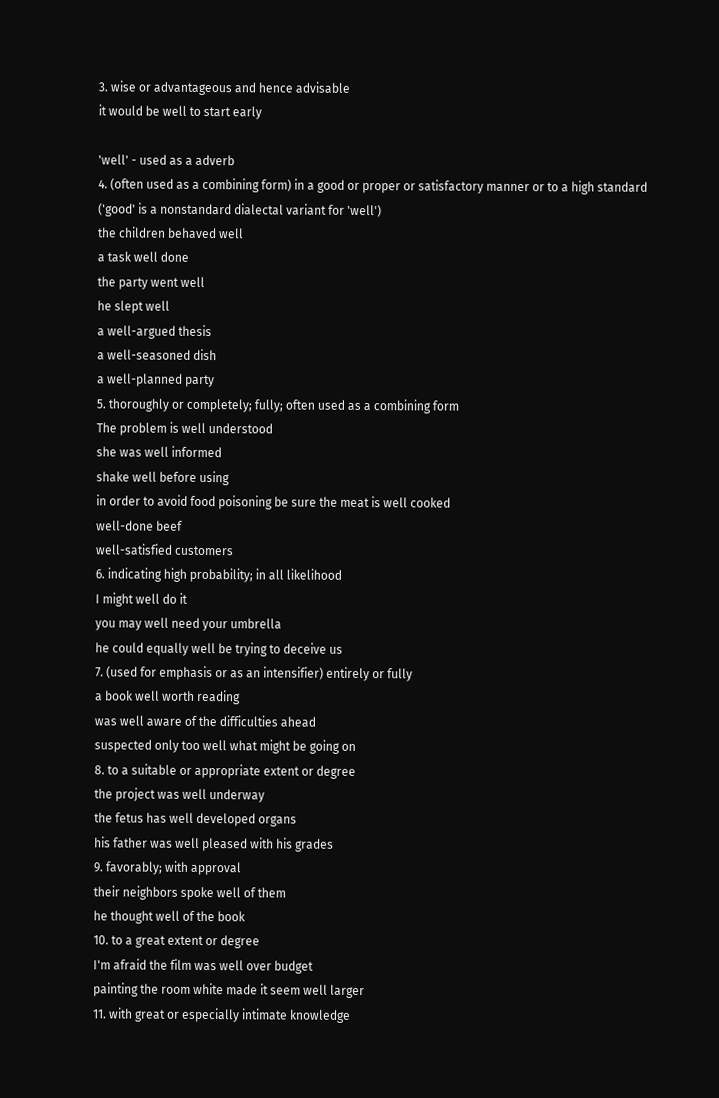3. wise or advantageous and hence advisable
it would be well to start early

'well' - used as a adverb
4. (often used as a combining form) in a good or proper or satisfactory manner or to a high standard ('good' is a nonstandard dialectal variant for 'well')
the children behaved well
a task well done
the party went well
he slept well
a well-argued thesis
a well-seasoned dish
a well-planned party
5. thoroughly or completely; fully; often used as a combining form
The problem is well understood
she was well informed
shake well before using
in order to avoid food poisoning be sure the meat is well cooked
well-done beef
well-satisfied customers
6. indicating high probability; in all likelihood
I might well do it
you may well need your umbrella
he could equally well be trying to deceive us
7. (used for emphasis or as an intensifier) entirely or fully
a book well worth reading
was well aware of the difficulties ahead
suspected only too well what might be going on
8. to a suitable or appropriate extent or degree
the project was well underway
the fetus has well developed organs
his father was well pleased with his grades
9. favorably; with approval
their neighbors spoke well of them
he thought well of the book
10. to a great extent or degree
I'm afraid the film was well over budget
painting the room white made it seem well larger
11. with great or especially intimate knowledge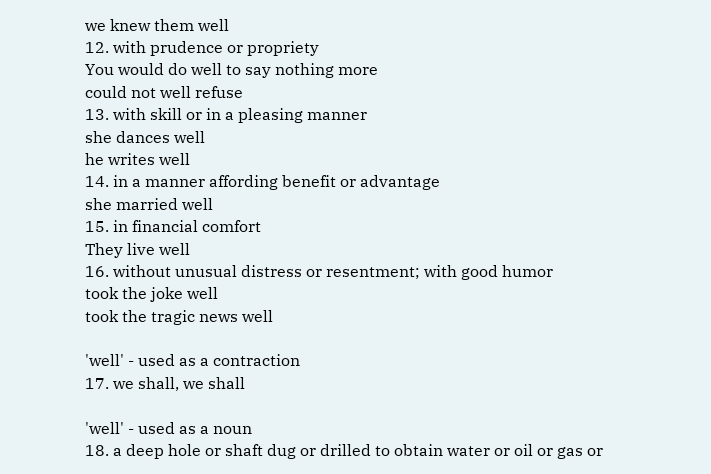we knew them well
12. with prudence or propriety
You would do well to say nothing more
could not well refuse
13. with skill or in a pleasing manner
she dances well
he writes well
14. in a manner affording benefit or advantage
she married well
15. in financial comfort
They live well
16. without unusual distress or resentment; with good humor
took the joke well
took the tragic news well

'well' - used as a contraction
17. we shall, we shall

'well' - used as a noun
18. a deep hole or shaft dug or drilled to obtain water or oil or gas or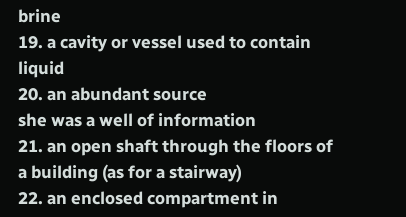brine
19. a cavity or vessel used to contain liquid
20. an abundant source
she was a well of information
21. an open shaft through the floors of a building (as for a stairway)
22. an enclosed compartment in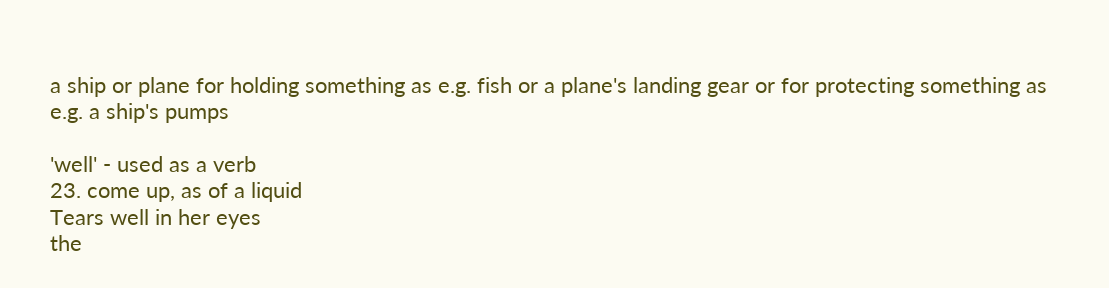a ship or plane for holding something as e.g. fish or a plane's landing gear or for protecting something as e.g. a ship's pumps

'well' - used as a verb
23. come up, as of a liquid
Tears well in her eyes
the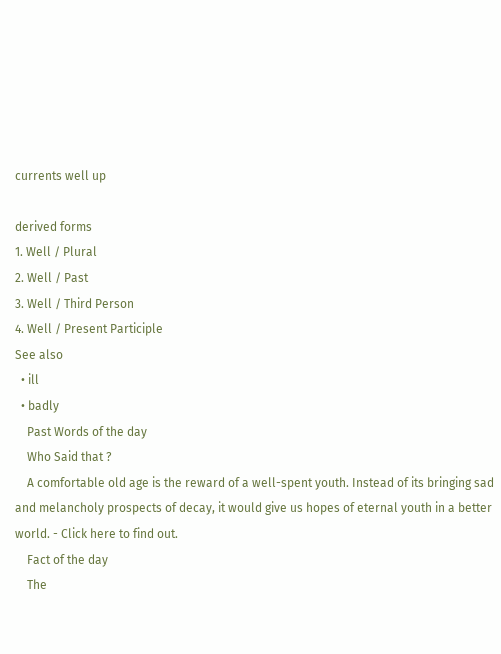currents well up

derived forms
1. Well / Plural
2. Well / Past
3. Well / Third Person
4. Well / Present Participle
See also
  • ill
  • badly
    Past Words of the day
    Who Said that ?
    A comfortable old age is the reward of a well-spent youth. Instead of its bringing sad and melancholy prospects of decay, it would give us hopes of eternal youth in a better world. - Click here to find out.
    Fact of the day
    The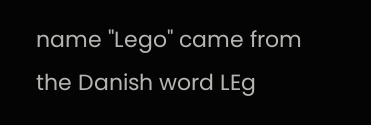name "Lego" came from the Danish word LEg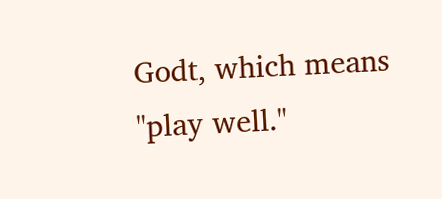Godt, which means "play well."